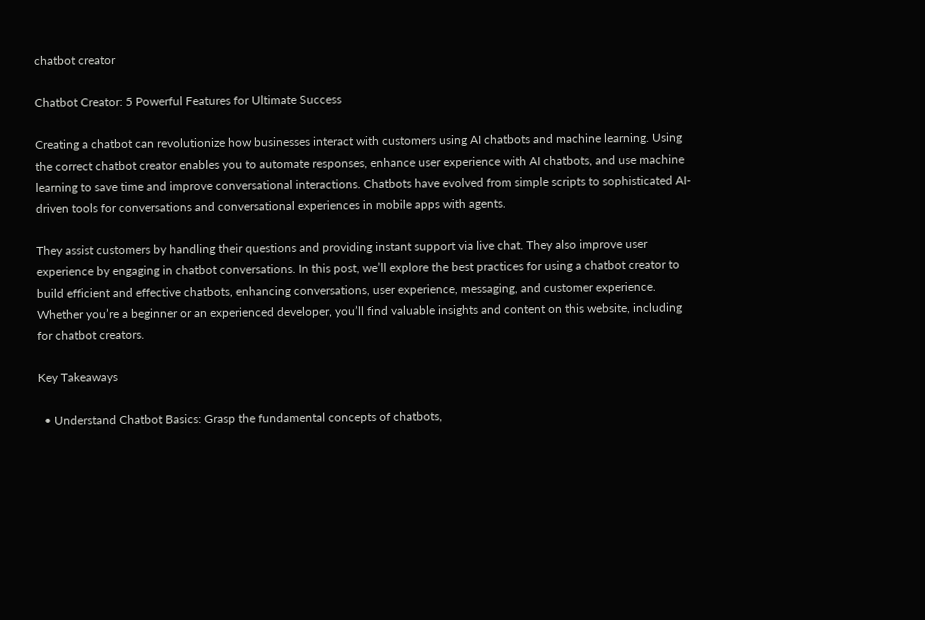chatbot creator

Chatbot Creator: 5 Powerful Features for Ultimate Success

Creating a chatbot can revolutionize how businesses interact with customers using AI chatbots and machine learning. Using the correct chatbot creator enables you to automate responses, enhance user experience with AI chatbots, and use machine learning to save time and improve conversational interactions. Chatbots have evolved from simple scripts to sophisticated AI-driven tools for conversations and conversational experiences in mobile apps with agents.

They assist customers by handling their questions and providing instant support via live chat. They also improve user experience by engaging in chatbot conversations. In this post, we’ll explore the best practices for using a chatbot creator to build efficient and effective chatbots, enhancing conversations, user experience, messaging, and customer experience. Whether you’re a beginner or an experienced developer, you’ll find valuable insights and content on this website, including for chatbot creators.

Key Takeaways

  • Understand Chatbot Basics: Grasp the fundamental concepts of chatbots,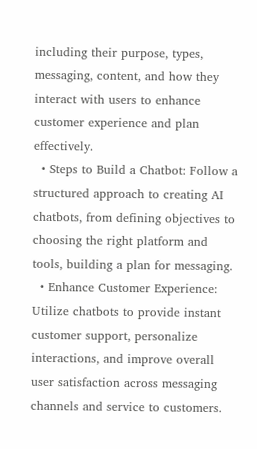including their purpose, types, messaging, content, and how they interact with users to enhance customer experience and plan effectively.
  • Steps to Build a Chatbot: Follow a structured approach to creating AI chatbots, from defining objectives to choosing the right platform and tools, building a plan for messaging.
  • Enhance Customer Experience: Utilize chatbots to provide instant customer support, personalize interactions, and improve overall user satisfaction across messaging channels and service to customers.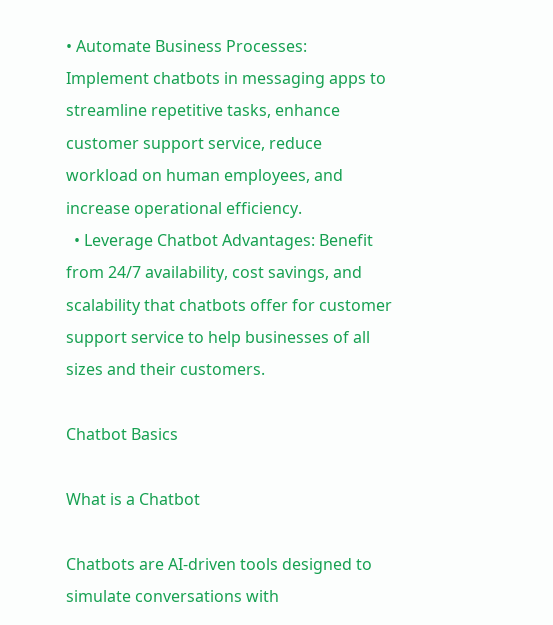• Automate Business Processes: Implement chatbots in messaging apps to streamline repetitive tasks, enhance customer support service, reduce workload on human employees, and increase operational efficiency.
  • Leverage Chatbot Advantages: Benefit from 24/7 availability, cost savings, and scalability that chatbots offer for customer support service to help businesses of all sizes and their customers.

Chatbot Basics

What is a Chatbot

Chatbots are AI-driven tools designed to simulate conversations with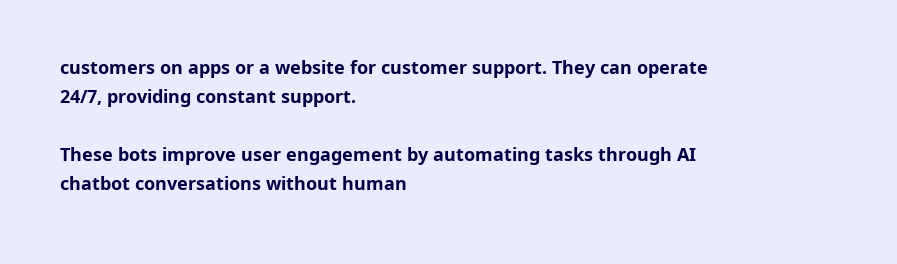customers on apps or a website for customer support. They can operate 24/7, providing constant support.

These bots improve user engagement by automating tasks through AI chatbot conversations without human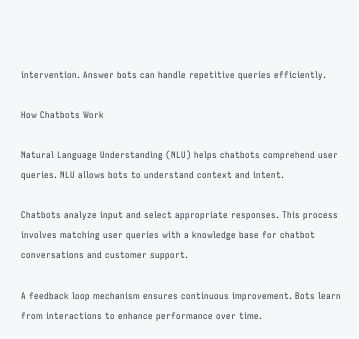intervention. Answer bots can handle repetitive queries efficiently.

How Chatbots Work

Natural Language Understanding (NLU) helps chatbots comprehend user queries. NLU allows bots to understand context and intent.

Chatbots analyze input and select appropriate responses. This process involves matching user queries with a knowledge base for chatbot conversations and customer support.

A feedback loop mechanism ensures continuous improvement. Bots learn from interactions to enhance performance over time.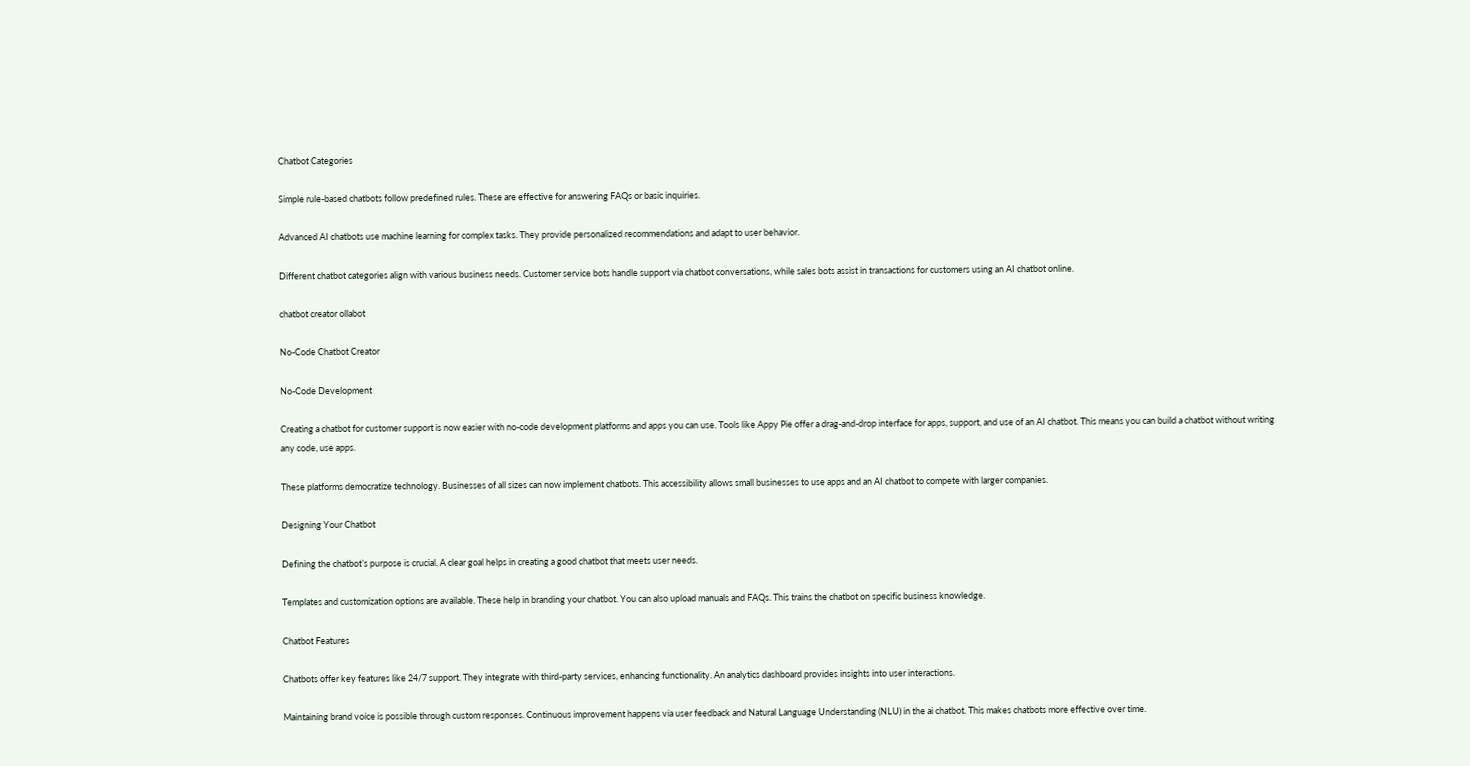Chatbot Categories

Simple rule-based chatbots follow predefined rules. These are effective for answering FAQs or basic inquiries.

Advanced AI chatbots use machine learning for complex tasks. They provide personalized recommendations and adapt to user behavior.

Different chatbot categories align with various business needs. Customer service bots handle support via chatbot conversations, while sales bots assist in transactions for customers using an AI chatbot online.

chatbot creator ollabot

No-Code Chatbot Creator

No-Code Development

Creating a chatbot for customer support is now easier with no-code development platforms and apps you can use. Tools like Appy Pie offer a drag-and-drop interface for apps, support, and use of an AI chatbot. This means you can build a chatbot without writing any code, use apps.

These platforms democratize technology. Businesses of all sizes can now implement chatbots. This accessibility allows small businesses to use apps and an AI chatbot to compete with larger companies.

Designing Your Chatbot

Defining the chatbot’s purpose is crucial. A clear goal helps in creating a good chatbot that meets user needs.

Templates and customization options are available. These help in branding your chatbot. You can also upload manuals and FAQs. This trains the chatbot on specific business knowledge.

Chatbot Features

Chatbots offer key features like 24/7 support. They integrate with third-party services, enhancing functionality. An analytics dashboard provides insights into user interactions.

Maintaining brand voice is possible through custom responses. Continuous improvement happens via user feedback and Natural Language Understanding (NLU) in the ai chatbot. This makes chatbots more effective over time.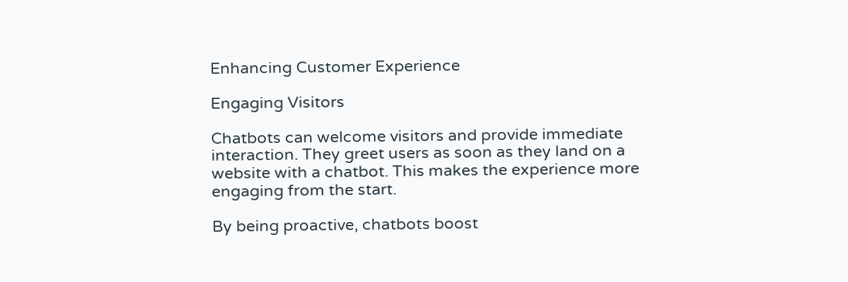Enhancing Customer Experience

Engaging Visitors

Chatbots can welcome visitors and provide immediate interaction. They greet users as soon as they land on a website with a chatbot. This makes the experience more engaging from the start.

By being proactive, chatbots boost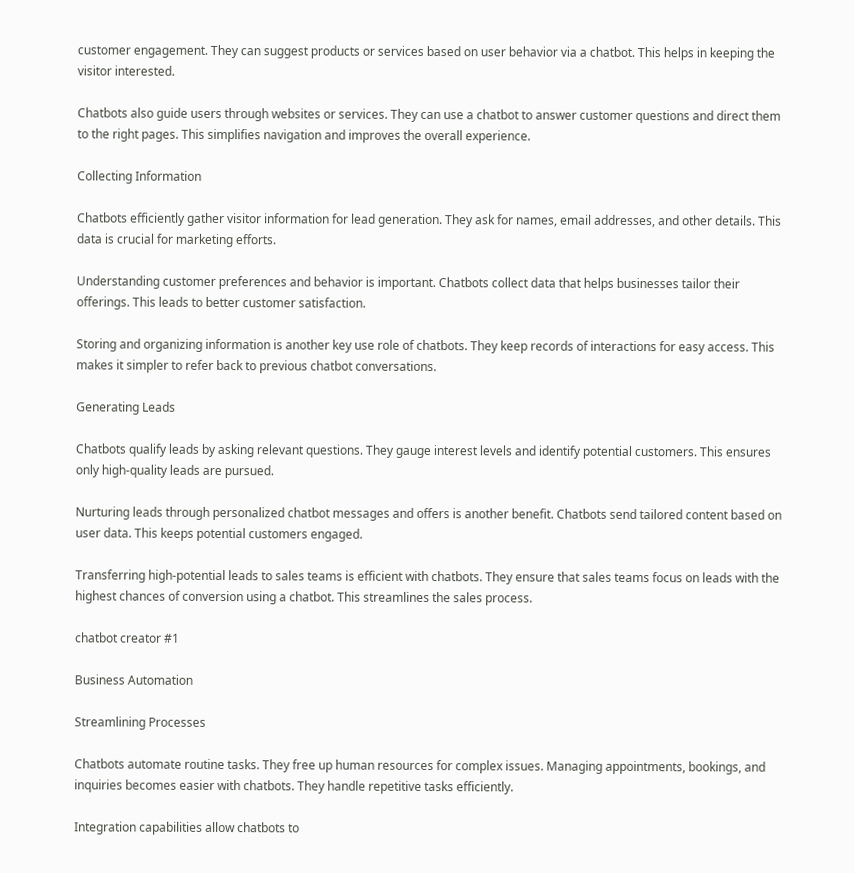customer engagement. They can suggest products or services based on user behavior via a chatbot. This helps in keeping the visitor interested.

Chatbots also guide users through websites or services. They can use a chatbot to answer customer questions and direct them to the right pages. This simplifies navigation and improves the overall experience.

Collecting Information

Chatbots efficiently gather visitor information for lead generation. They ask for names, email addresses, and other details. This data is crucial for marketing efforts.

Understanding customer preferences and behavior is important. Chatbots collect data that helps businesses tailor their offerings. This leads to better customer satisfaction.

Storing and organizing information is another key use role of chatbots. They keep records of interactions for easy access. This makes it simpler to refer back to previous chatbot conversations.

Generating Leads

Chatbots qualify leads by asking relevant questions. They gauge interest levels and identify potential customers. This ensures only high-quality leads are pursued.

Nurturing leads through personalized chatbot messages and offers is another benefit. Chatbots send tailored content based on user data. This keeps potential customers engaged.

Transferring high-potential leads to sales teams is efficient with chatbots. They ensure that sales teams focus on leads with the highest chances of conversion using a chatbot. This streamlines the sales process.

chatbot creator #1

Business Automation

Streamlining Processes

Chatbots automate routine tasks. They free up human resources for complex issues. Managing appointments, bookings, and inquiries becomes easier with chatbots. They handle repetitive tasks efficiently.

Integration capabilities allow chatbots to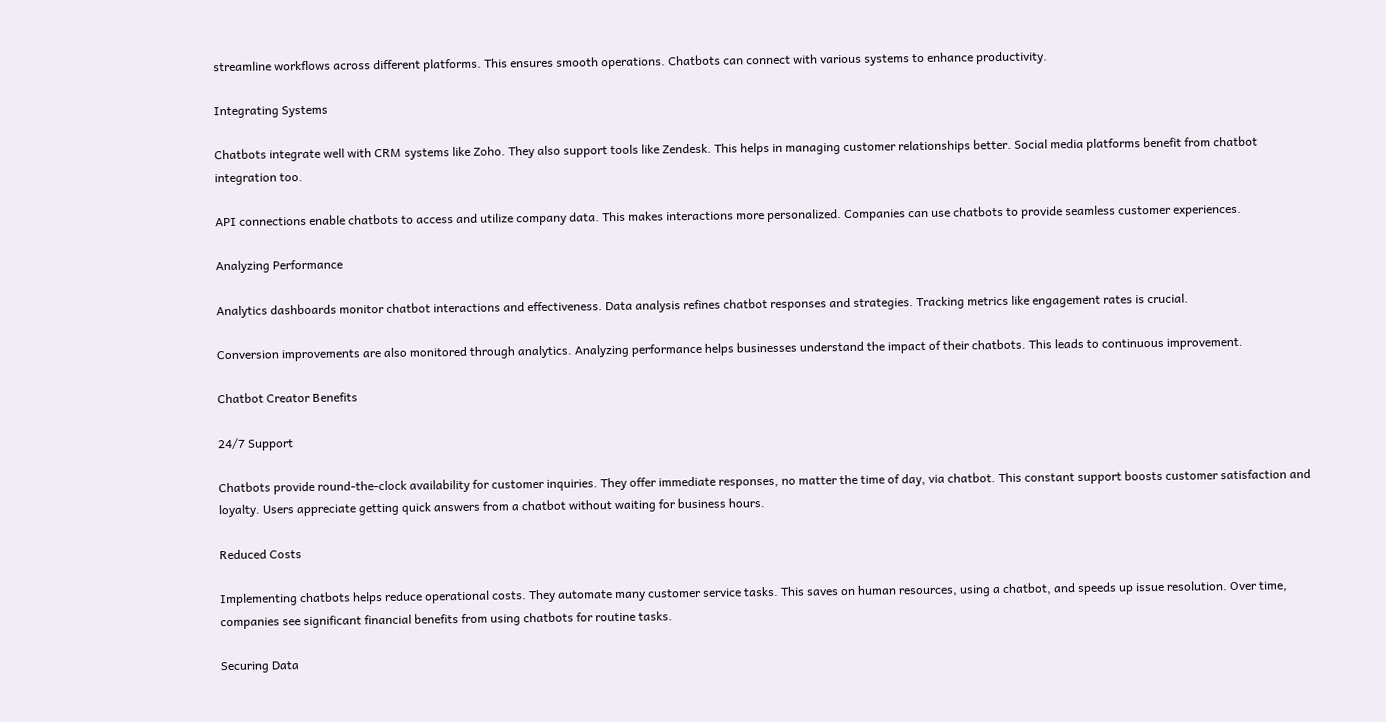streamline workflows across different platforms. This ensures smooth operations. Chatbots can connect with various systems to enhance productivity.

Integrating Systems

Chatbots integrate well with CRM systems like Zoho. They also support tools like Zendesk. This helps in managing customer relationships better. Social media platforms benefit from chatbot integration too.

API connections enable chatbots to access and utilize company data. This makes interactions more personalized. Companies can use chatbots to provide seamless customer experiences.

Analyzing Performance

Analytics dashboards monitor chatbot interactions and effectiveness. Data analysis refines chatbot responses and strategies. Tracking metrics like engagement rates is crucial.

Conversion improvements are also monitored through analytics. Analyzing performance helps businesses understand the impact of their chatbots. This leads to continuous improvement.

Chatbot Creator Benefits

24/7 Support

Chatbots provide round-the-clock availability for customer inquiries. They offer immediate responses, no matter the time of day, via chatbot. This constant support boosts customer satisfaction and loyalty. Users appreciate getting quick answers from a chatbot without waiting for business hours.

Reduced Costs

Implementing chatbots helps reduce operational costs. They automate many customer service tasks. This saves on human resources, using a chatbot, and speeds up issue resolution. Over time, companies see significant financial benefits from using chatbots for routine tasks.

Securing Data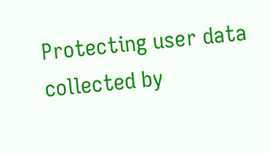Protecting user data collected by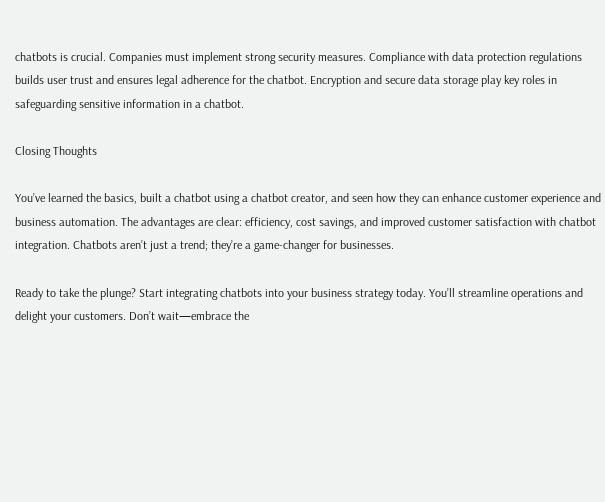chatbots is crucial. Companies must implement strong security measures. Compliance with data protection regulations builds user trust and ensures legal adherence for the chatbot. Encryption and secure data storage play key roles in safeguarding sensitive information in a chatbot.

Closing Thoughts

You’ve learned the basics, built a chatbot using a chatbot creator, and seen how they can enhance customer experience and business automation. The advantages are clear: efficiency, cost savings, and improved customer satisfaction with chatbot integration. Chatbots aren’t just a trend; they’re a game-changer for businesses.

Ready to take the plunge? Start integrating chatbots into your business strategy today. You’ll streamline operations and delight your customers. Don’t wait—embrace the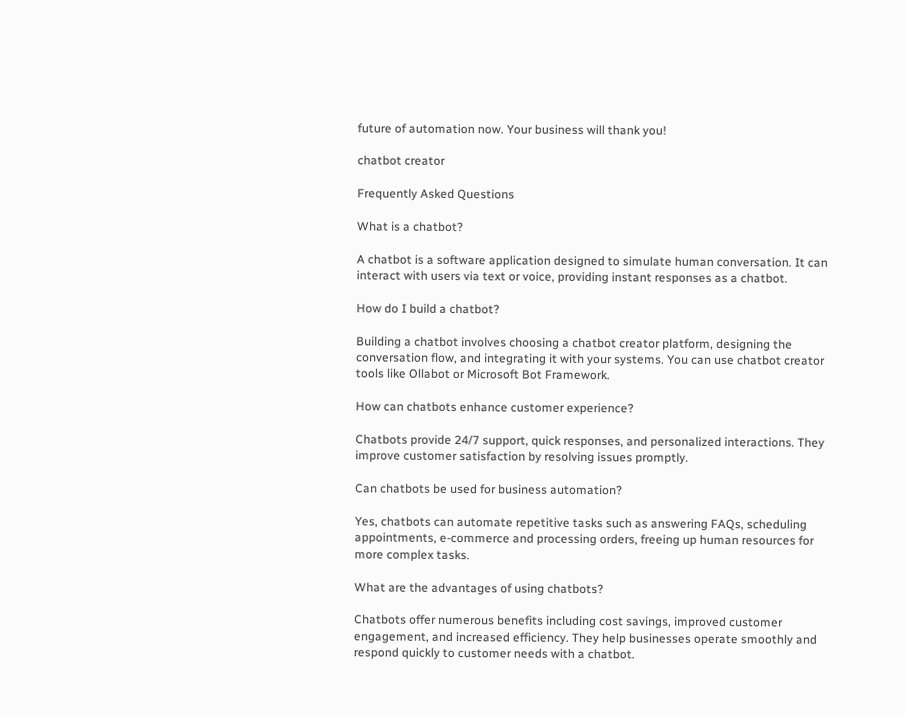future of automation now. Your business will thank you!

chatbot creator

Frequently Asked Questions

What is a chatbot?

A chatbot is a software application designed to simulate human conversation. It can interact with users via text or voice, providing instant responses as a chatbot.

How do I build a chatbot?

Building a chatbot involves choosing a chatbot creator platform, designing the conversation flow, and integrating it with your systems. You can use chatbot creator tools like Ollabot or Microsoft Bot Framework.

How can chatbots enhance customer experience?

Chatbots provide 24/7 support, quick responses, and personalized interactions. They improve customer satisfaction by resolving issues promptly.

Can chatbots be used for business automation?

Yes, chatbots can automate repetitive tasks such as answering FAQs, scheduling appointments, e-commerce and processing orders, freeing up human resources for more complex tasks.

What are the advantages of using chatbots?

Chatbots offer numerous benefits including cost savings, improved customer engagement, and increased efficiency. They help businesses operate smoothly and respond quickly to customer needs with a chatbot.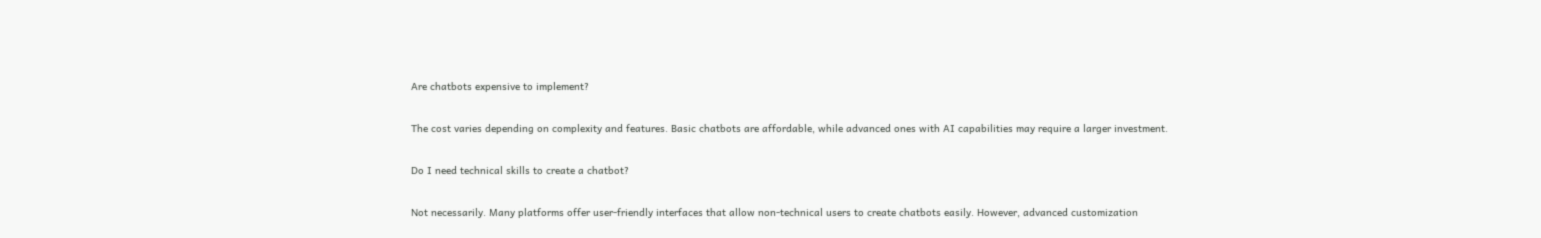Are chatbots expensive to implement?

The cost varies depending on complexity and features. Basic chatbots are affordable, while advanced ones with AI capabilities may require a larger investment.

Do I need technical skills to create a chatbot?

Not necessarily. Many platforms offer user-friendly interfaces that allow non-technical users to create chatbots easily. However, advanced customization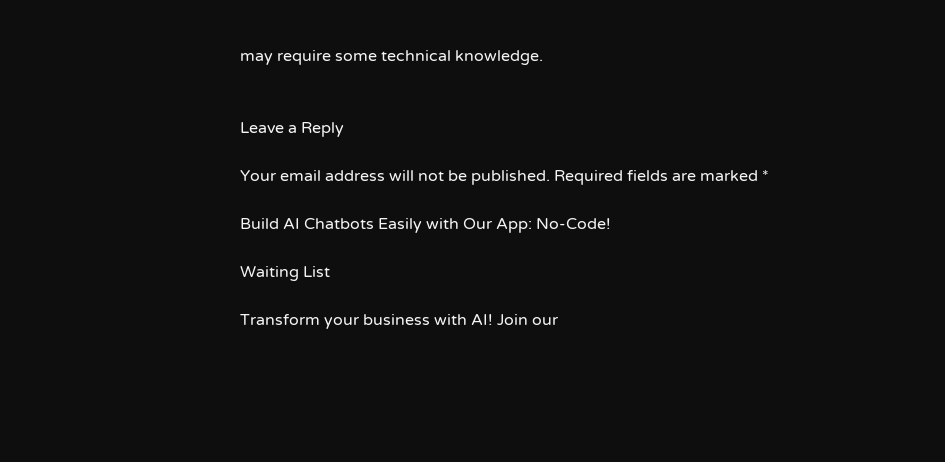may require some technical knowledge.


Leave a Reply

Your email address will not be published. Required fields are marked *

Build AI Chatbots Easily with Our App: No-Code!

Waiting List

Transform your business with AI! Join our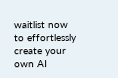waitlist now to effortlessly create your own AI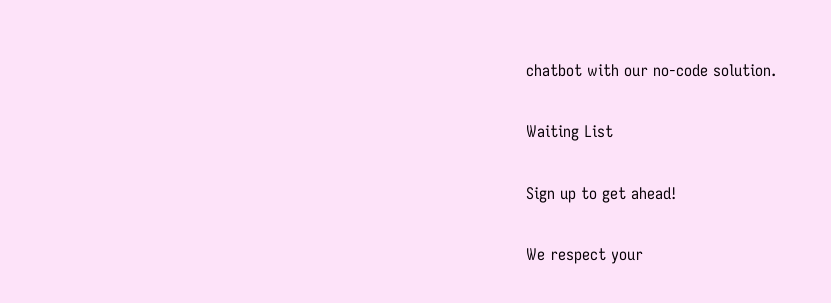chatbot with our no-code solution.

Waiting List

Sign up to get ahead!

We respect your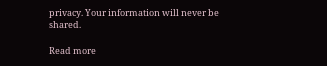privacy. Your information will never be shared.

Read more